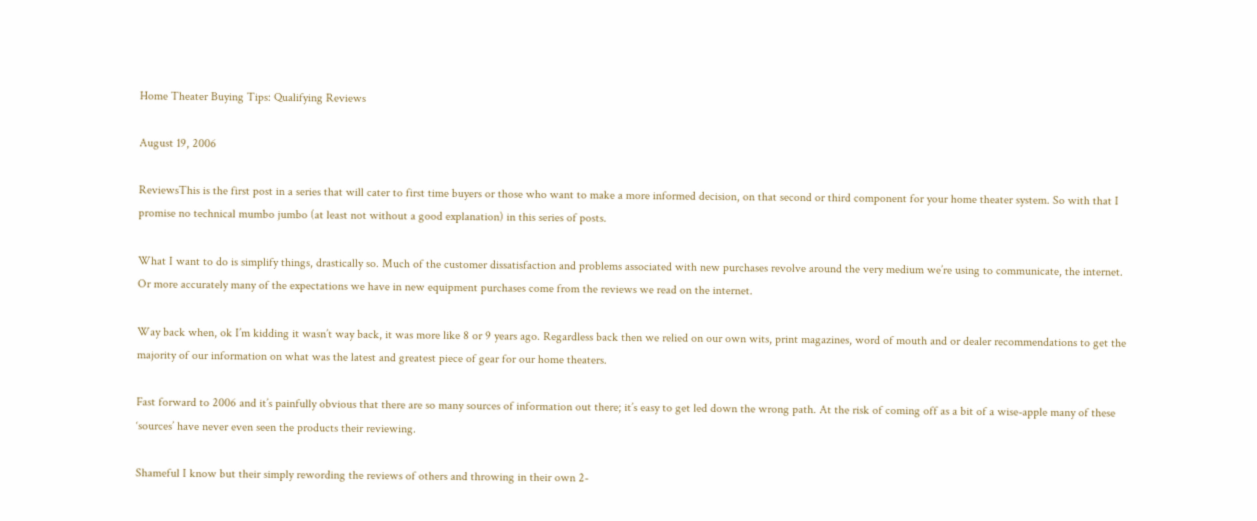Home Theater Buying Tips: Qualifying Reviews

August 19, 2006

ReviewsThis is the first post in a series that will cater to first time buyers or those who want to make a more informed decision, on that second or third component for your home theater system. So with that I promise no technical mumbo jumbo (at least not without a good explanation) in this series of posts.

What I want to do is simplify things, drastically so. Much of the customer dissatisfaction and problems associated with new purchases revolve around the very medium we’re using to communicate, the internet. Or more accurately many of the expectations we have in new equipment purchases come from the reviews we read on the internet.

Way back when, ok I’m kidding it wasn’t way back, it was more like 8 or 9 years ago. Regardless back then we relied on our own wits, print magazines, word of mouth and or dealer recommendations to get the majority of our information on what was the latest and greatest piece of gear for our home theaters.

Fast forward to 2006 and it’s painfully obvious that there are so many sources of information out there; it’s easy to get led down the wrong path. At the risk of coming off as a bit of a wise-apple many of these ‘sources’ have never even seen the products their reviewing.

Shameful I know but their simply rewording the reviews of others and throwing in their own 2-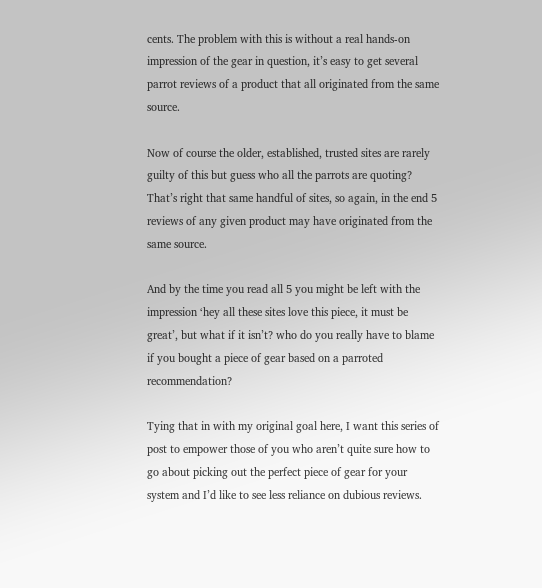cents. The problem with this is without a real hands-on impression of the gear in question, it’s easy to get several parrot reviews of a product that all originated from the same source.

Now of course the older, established, trusted sites are rarely guilty of this but guess who all the parrots are quoting? That’s right that same handful of sites, so again, in the end 5 reviews of any given product may have originated from the same source.

And by the time you read all 5 you might be left with the impression ‘hey all these sites love this piece, it must be great’, but what if it isn’t? who do you really have to blame if you bought a piece of gear based on a parroted recommendation?

Tying that in with my original goal here, I want this series of post to empower those of you who aren’t quite sure how to go about picking out the perfect piece of gear for your system and I’d like to see less reliance on dubious reviews.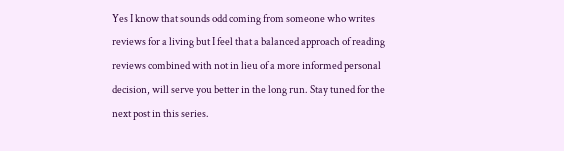Yes I know that sounds odd coming from someone who writes reviews for a living but I feel that a balanced approach of reading reviews combined with not in lieu of a more informed personal decision, will serve you better in the long run. Stay tuned for the next post in this series.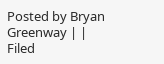Posted by Bryan Greenway | | Filed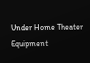Under Home Theater Equipment